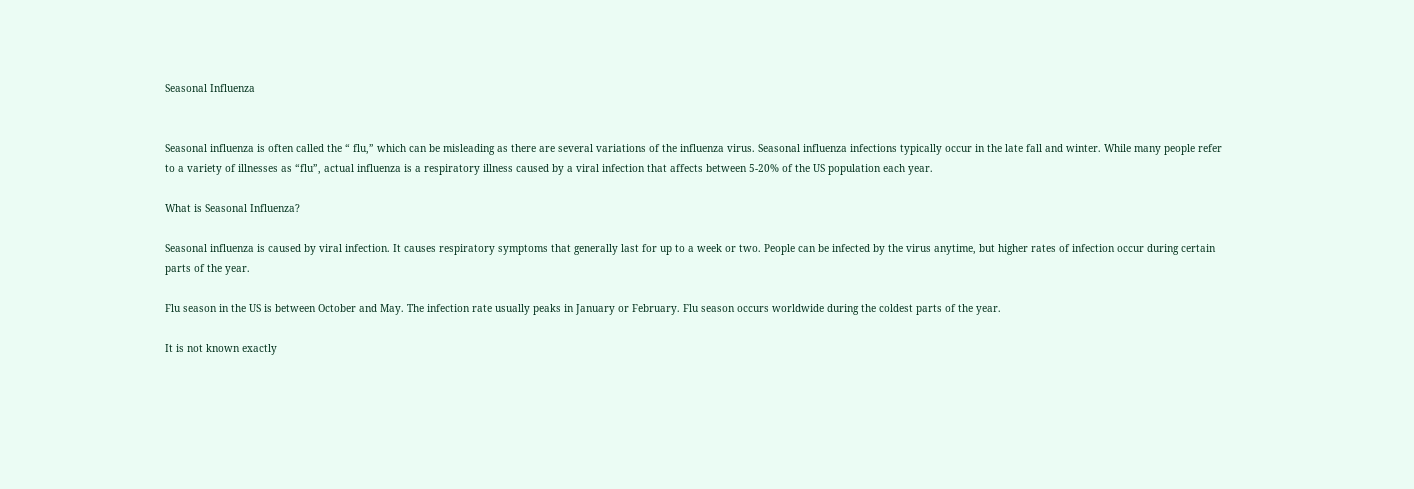Seasonal Influenza


Seasonal influenza is often called the “ flu,” which can be misleading as there are several variations of the influenza virus. Seasonal influenza infections typically occur in the late fall and winter. While many people refer to a variety of illnesses as “flu”, actual influenza is a respiratory illness caused by a viral infection that affects between 5-20% of the US population each year.

What is Seasonal Influenza?

Seasonal influenza is caused by viral infection. It causes respiratory symptoms that generally last for up to a week or two. People can be infected by the virus anytime, but higher rates of infection occur during certain parts of the year.

Flu season in the US is between October and May. The infection rate usually peaks in January or February. Flu season occurs worldwide during the coldest parts of the year.

It is not known exactly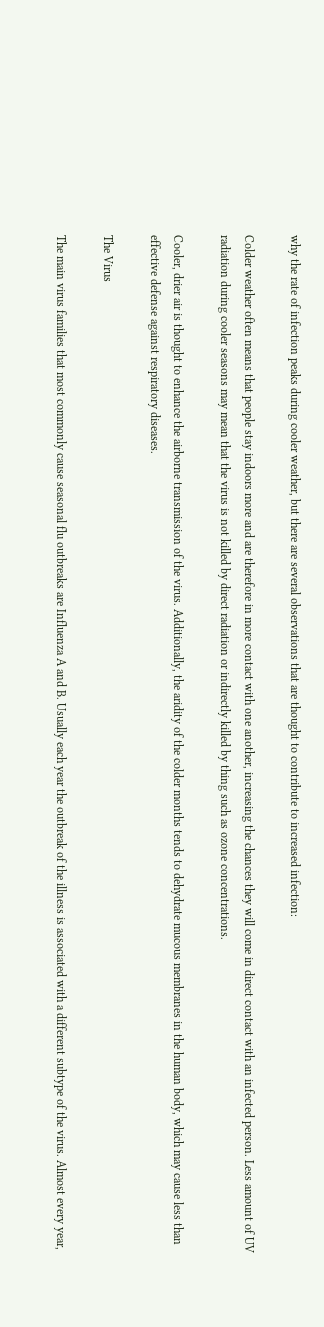why the rate of infection peaks during cooler weather, but there are several observations that are thought to contribute to increased infection:

Colder weather often means that people stay indoors more and are therefore in more contact with one another, increasing the chances they will come in direct contact with an infected person. Less amount of UV radiation during cooler seasons may mean that the virus is not killed by direct radiation or indirectly killed by thing such as ozone concentrations.

Cooler, drier air is thought to enhance the airborne transmission of the virus. Additionally, the aridity of the colder months tends to dehydrate mucous membranes in the human body, which may cause less than effective defense against respiratory diseases.

The Virus

The main virus families that most commonly cause seasonal flu outbreaks are Influenza A and B. Usually each year the outbreak of the illness is associated with a different subtype of the virus. Almost every year,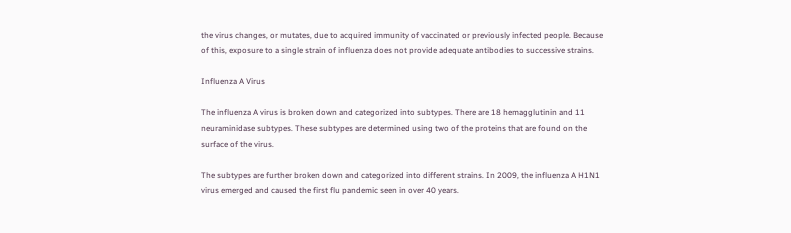the virus changes, or mutates, due to acquired immunity of vaccinated or previously infected people. Because of this, exposure to a single strain of influenza does not provide adequate antibodies to successive strains.

Influenza A Virus

The influenza A virus is broken down and categorized into subtypes. There are 18 hemagglutinin and 11 neuraminidase subtypes. These subtypes are determined using two of the proteins that are found on the surface of the virus.

The subtypes are further broken down and categorized into different strains. In 2009, the influenza A H1N1 virus emerged and caused the first flu pandemic seen in over 40 years.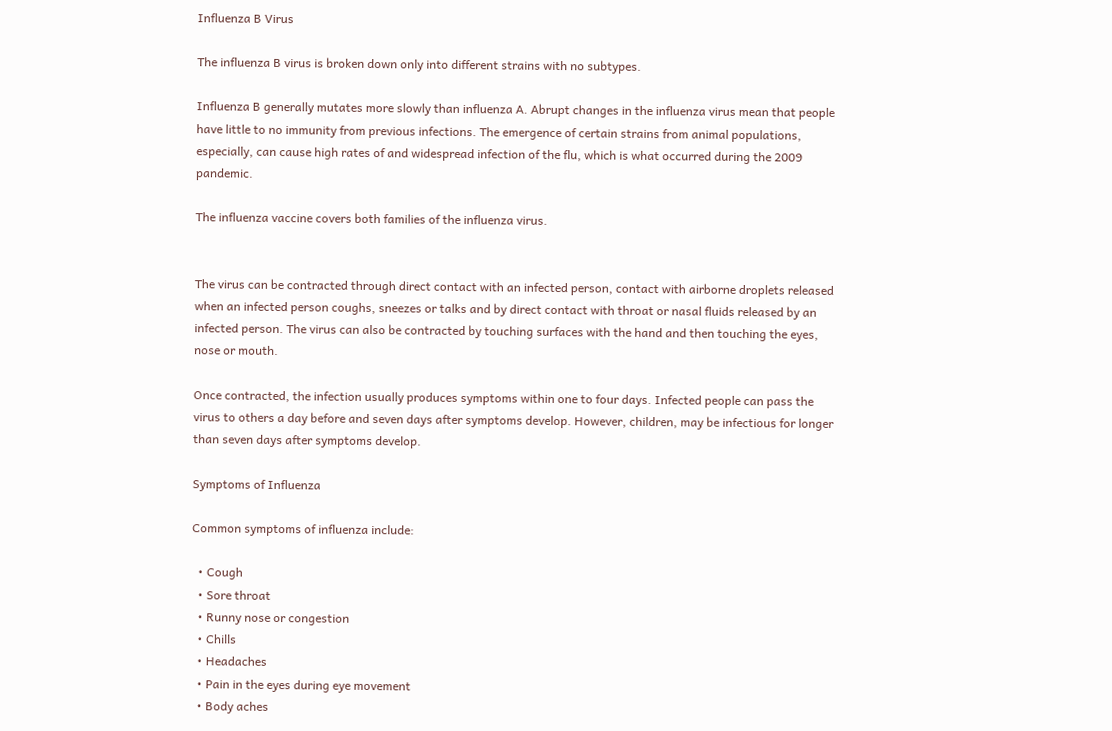Influenza B Virus

The influenza B virus is broken down only into different strains with no subtypes.

Influenza B generally mutates more slowly than influenza A. Abrupt changes in the influenza virus mean that people have little to no immunity from previous infections. The emergence of certain strains from animal populations, especially, can cause high rates of and widespread infection of the flu, which is what occurred during the 2009 pandemic.

The influenza vaccine covers both families of the influenza virus.


The virus can be contracted through direct contact with an infected person, contact with airborne droplets released when an infected person coughs, sneezes or talks and by direct contact with throat or nasal fluids released by an infected person. The virus can also be contracted by touching surfaces with the hand and then touching the eyes, nose or mouth.

Once contracted, the infection usually produces symptoms within one to four days. Infected people can pass the virus to others a day before and seven days after symptoms develop. However, children, may be infectious for longer than seven days after symptoms develop.

Symptoms of Influenza

Common symptoms of influenza include:

  • Cough
  • Sore throat
  • Runny nose or congestion
  • Chills
  • Headaches
  • Pain in the eyes during eye movement
  • Body aches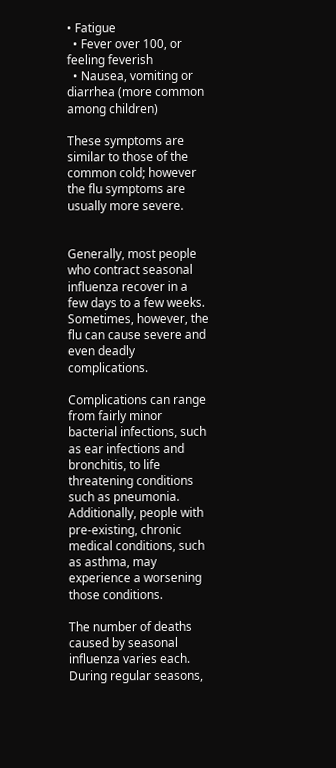• Fatigue
  • Fever over 100, or feeling feverish
  • Nausea, vomiting or diarrhea (more common among children)

These symptoms are similar to those of the common cold; however the flu symptoms are usually more severe.


Generally, most people who contract seasonal influenza recover in a few days to a few weeks. Sometimes, however, the flu can cause severe and even deadly complications.

Complications can range from fairly minor bacterial infections, such as ear infections and bronchitis, to life threatening conditions such as pneumonia. Additionally, people with pre-existing, chronic medical conditions, such as asthma, may experience a worsening those conditions.

The number of deaths caused by seasonal influenza varies each. During regular seasons,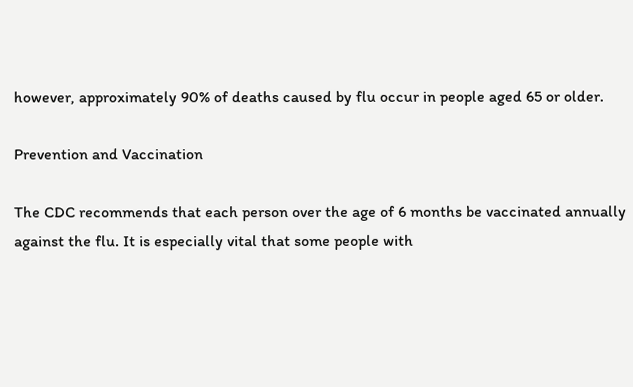however, approximately 90% of deaths caused by flu occur in people aged 65 or older.

Prevention and Vaccination

The CDC recommends that each person over the age of 6 months be vaccinated annually against the flu. It is especially vital that some people with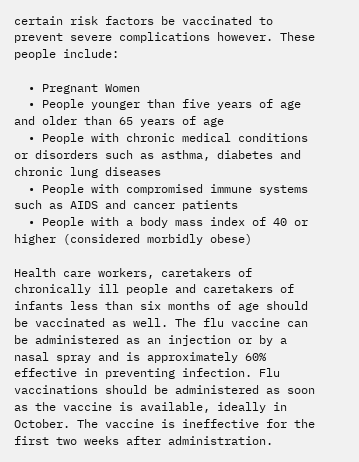certain risk factors be vaccinated to prevent severe complications however. These people include:

  • Pregnant Women
  • People younger than five years of age and older than 65 years of age
  • People with chronic medical conditions or disorders such as asthma, diabetes and chronic lung diseases
  • People with compromised immune systems such as AIDS and cancer patients
  • People with a body mass index of 40 or higher (considered morbidly obese)

Health care workers, caretakers of chronically ill people and caretakers of infants less than six months of age should be vaccinated as well. The flu vaccine can be administered as an injection or by a nasal spray and is approximately 60% effective in preventing infection. Flu vaccinations should be administered as soon as the vaccine is available, ideally in October. The vaccine is ineffective for the first two weeks after administration.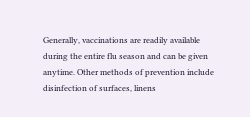Generally, vaccinations are readily available during the entire flu season and can be given anytime. Other methods of prevention include disinfection of surfaces, linens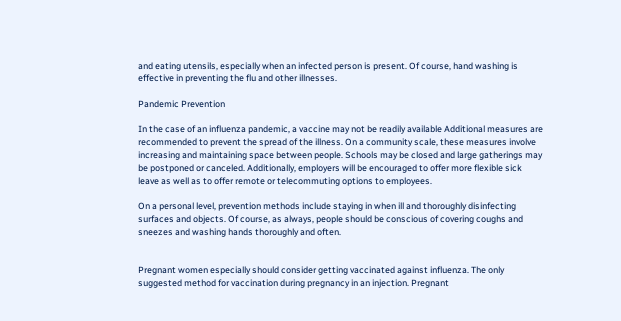and eating utensils, especially when an infected person is present. Of course, hand washing is effective in preventing the flu and other illnesses.

Pandemic Prevention

In the case of an influenza pandemic, a vaccine may not be readily available Additional measures are recommended to prevent the spread of the illness. On a community scale, these measures involve increasing and maintaining space between people. Schools may be closed and large gatherings may be postponed or canceled. Additionally, employers will be encouraged to offer more flexible sick leave as well as to offer remote or telecommuting options to employees.

On a personal level, prevention methods include staying in when ill and thoroughly disinfecting surfaces and objects. Of course, as always, people should be conscious of covering coughs and sneezes and washing hands thoroughly and often.


Pregnant women especially should consider getting vaccinated against influenza. The only suggested method for vaccination during pregnancy in an injection. Pregnant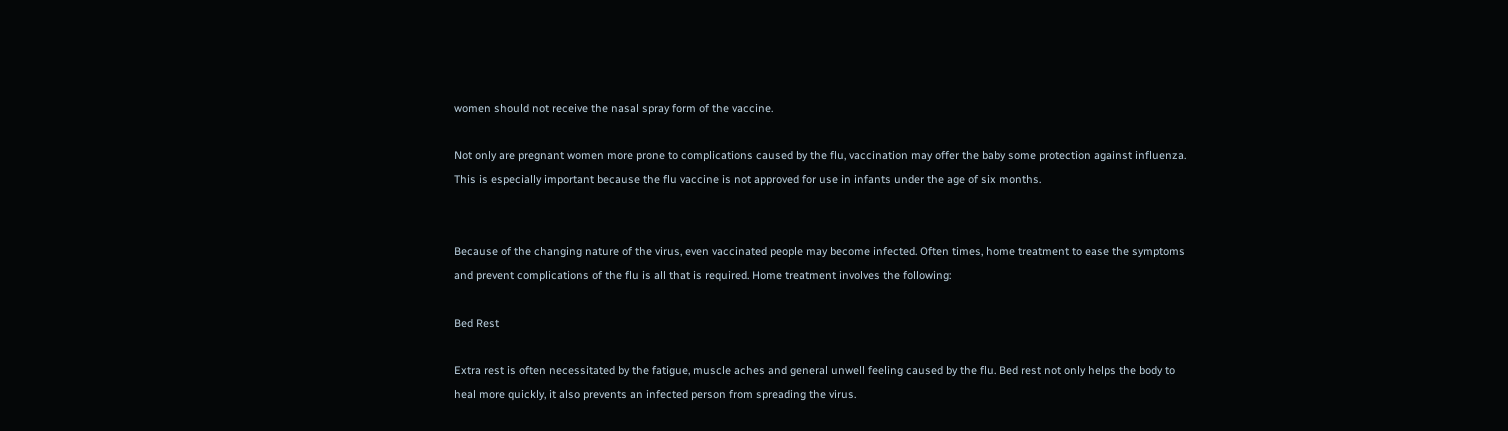women should not receive the nasal spray form of the vaccine.

Not only are pregnant women more prone to complications caused by the flu, vaccination may offer the baby some protection against influenza. This is especially important because the flu vaccine is not approved for use in infants under the age of six months.


Because of the changing nature of the virus, even vaccinated people may become infected. Often times, home treatment to ease the symptoms and prevent complications of the flu is all that is required. Home treatment involves the following:

Bed Rest

Extra rest is often necessitated by the fatigue, muscle aches and general unwell feeling caused by the flu. Bed rest not only helps the body to heal more quickly, it also prevents an infected person from spreading the virus.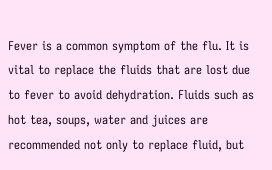Fever is a common symptom of the flu. It is vital to replace the fluids that are lost due to fever to avoid dehydration. Fluids such as hot tea, soups, water and juices are recommended not only to replace fluid, but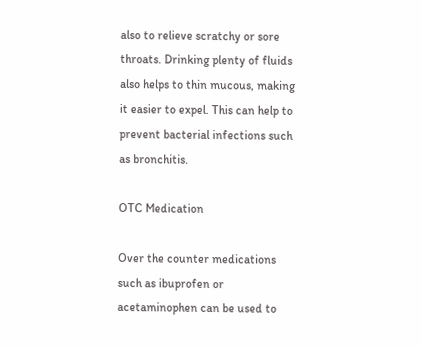also to relieve scratchy or sore throats. Drinking plenty of fluids also helps to thin mucous, making it easier to expel. This can help to prevent bacterial infections such as bronchitis.

OTC Medication

Over the counter medications such as ibuprofen or acetaminophen can be used to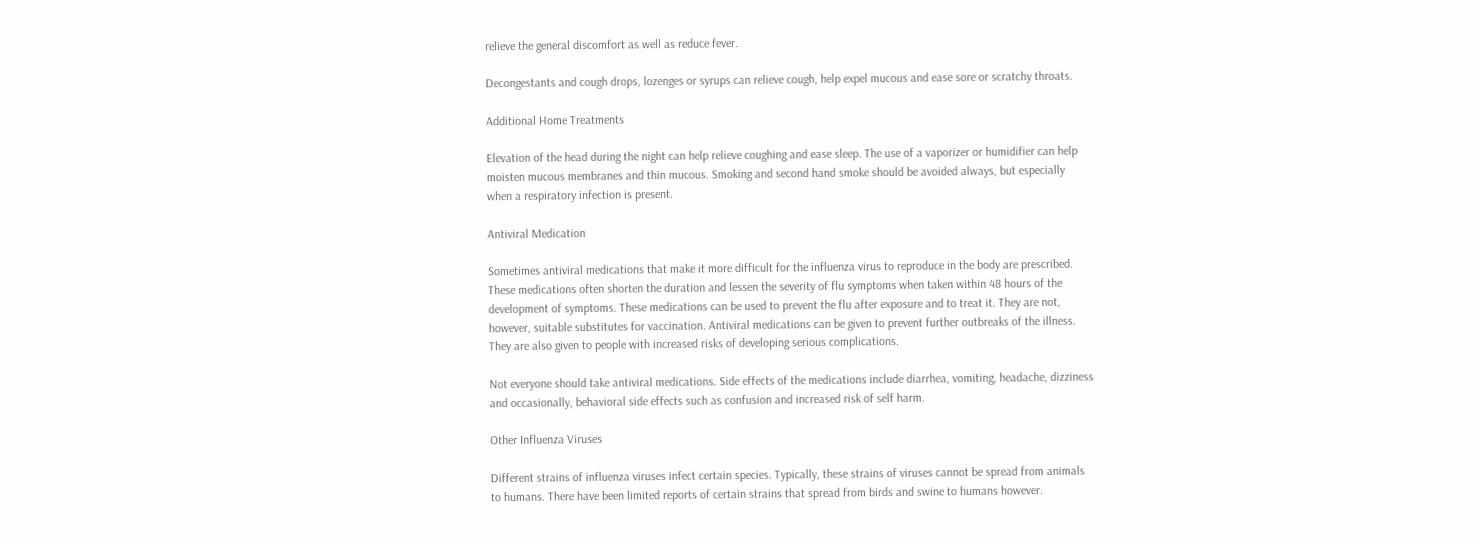relieve the general discomfort as well as reduce fever.

Decongestants and cough drops, lozenges or syrups can relieve cough, help expel mucous and ease sore or scratchy throats.

Additional Home Treatments

Elevation of the head during the night can help relieve coughing and ease sleep. The use of a vaporizer or humidifier can help moisten mucous membranes and thin mucous. Smoking and second hand smoke should be avoided always, but especially when a respiratory infection is present.

Antiviral Medication

Sometimes antiviral medications that make it more difficult for the influenza virus to reproduce in the body are prescribed. These medications often shorten the duration and lessen the severity of flu symptoms when taken within 48 hours of the development of symptoms. These medications can be used to prevent the flu after exposure and to treat it. They are not, however, suitable substitutes for vaccination. Antiviral medications can be given to prevent further outbreaks of the illness. They are also given to people with increased risks of developing serious complications.

Not everyone should take antiviral medications. Side effects of the medications include diarrhea, vomiting, headache, dizziness and occasionally, behavioral side effects such as confusion and increased risk of self harm.

Other Influenza Viruses

Different strains of influenza viruses infect certain species. Typically, these strains of viruses cannot be spread from animals to humans. There have been limited reports of certain strains that spread from birds and swine to humans however.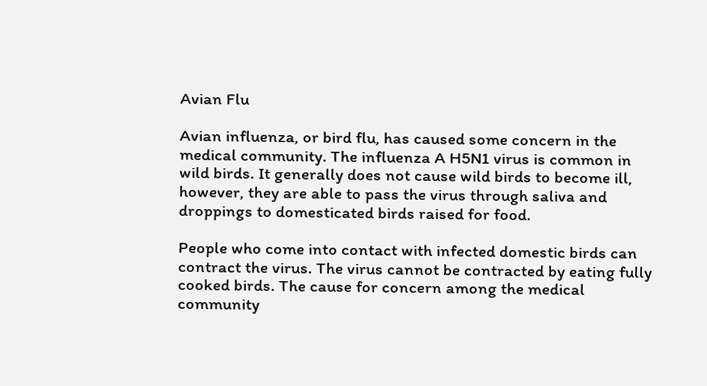Avian Flu

Avian influenza, or bird flu, has caused some concern in the medical community. The influenza A H5N1 virus is common in wild birds. It generally does not cause wild birds to become ill, however, they are able to pass the virus through saliva and droppings to domesticated birds raised for food.

People who come into contact with infected domestic birds can contract the virus. The virus cannot be contracted by eating fully cooked birds. The cause for concern among the medical community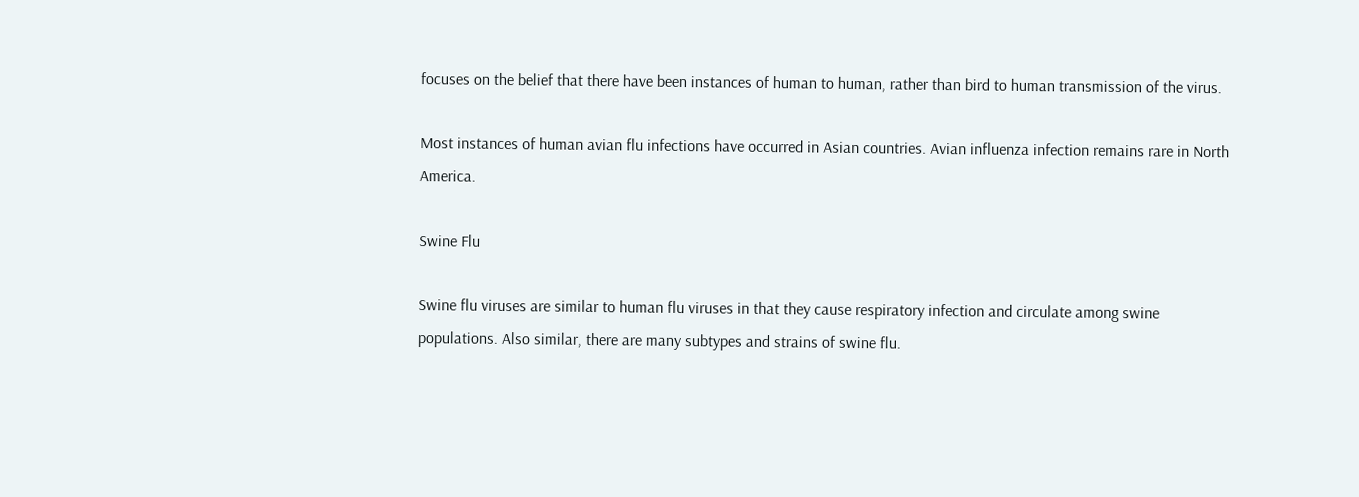focuses on the belief that there have been instances of human to human, rather than bird to human transmission of the virus.

Most instances of human avian flu infections have occurred in Asian countries. Avian influenza infection remains rare in North America.

Swine Flu

Swine flu viruses are similar to human flu viruses in that they cause respiratory infection and circulate among swine populations. Also similar, there are many subtypes and strains of swine flu.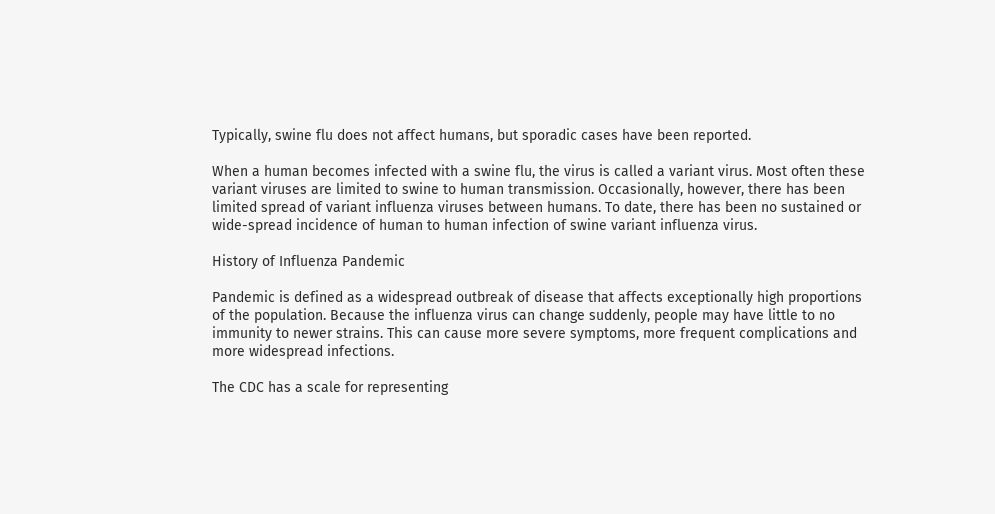Typically, swine flu does not affect humans, but sporadic cases have been reported.

When a human becomes infected with a swine flu, the virus is called a variant virus. Most often these variant viruses are limited to swine to human transmission. Occasionally, however, there has been limited spread of variant influenza viruses between humans. To date, there has been no sustained or wide-spread incidence of human to human infection of swine variant influenza virus.

History of Influenza Pandemic

Pandemic is defined as a widespread outbreak of disease that affects exceptionally high proportions of the population. Because the influenza virus can change suddenly, people may have little to no immunity to newer strains. This can cause more severe symptoms, more frequent complications and more widespread infections.

The CDC has a scale for representing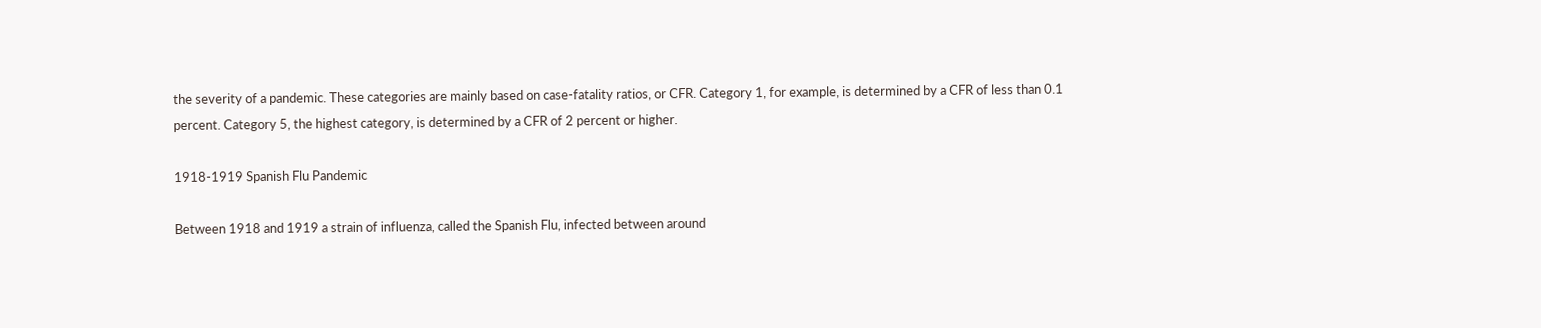the severity of a pandemic. These categories are mainly based on case-fatality ratios, or CFR. Category 1, for example, is determined by a CFR of less than 0.1 percent. Category 5, the highest category, is determined by a CFR of 2 percent or higher.

1918-1919 Spanish Flu Pandemic

Between 1918 and 1919 a strain of influenza, called the Spanish Flu, infected between around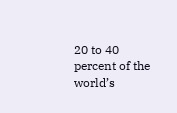20 to 40 percent of the world’s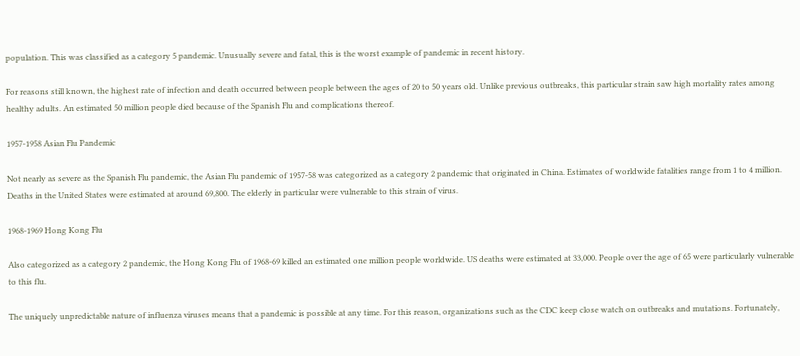population. This was classified as a category 5 pandemic. Unusually severe and fatal, this is the worst example of pandemic in recent history.

For reasons still known, the highest rate of infection and death occurred between people between the ages of 20 to 50 years old. Unlike previous outbreaks, this particular strain saw high mortality rates among healthy adults. An estimated 50 million people died because of the Spanish Flu and complications thereof.

1957-1958 Asian Flu Pandemic

Not nearly as severe as the Spanish Flu pandemic, the Asian Flu pandemic of 1957-58 was categorized as a category 2 pandemic that originated in China. Estimates of worldwide fatalities range from 1 to 4 million. Deaths in the United States were estimated at around 69,800. The elderly in particular were vulnerable to this strain of virus.

1968-1969 Hong Kong Flu

Also categorized as a category 2 pandemic, the Hong Kong Flu of 1968-69 killed an estimated one million people worldwide. US deaths were estimated at 33,000. People over the age of 65 were particularly vulnerable to this flu.

The uniquely unpredictable nature of influenza viruses means that a pandemic is possible at any time. For this reason, organizations such as the CDC keep close watch on outbreaks and mutations. Fortunately,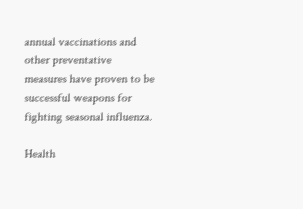annual vaccinations and other preventative measures have proven to be successful weapons for fighting seasonal influenza.

Health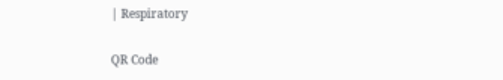| Respiratory

QR Code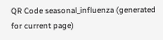QR Code seasonal_influenza (generated for current page)